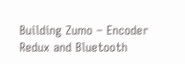Building Zumo – Encoder Redux and Bluetooth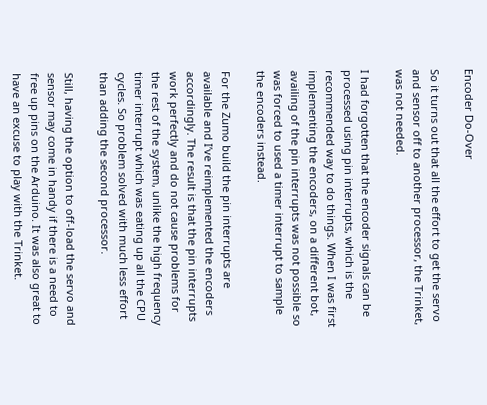Encoder Do-Over

So it turns out that all the effort to get the servo and sensor off to another processor, the Trinket, was not needed.

I had forgotten that the encoder signals can be processed using pin interrupts, which is the recommended way to do things. When I was first implementing the encoders, on a different bot, availing of the pin interrupts was not possible so was forced to used a timer interrupt to sample the encoders instead.

For the Zumo build the pin interrupts are available and I’ve reimplemented the encoders accordingly. The result is that the pin interrupts work perfectly and do not cause problems for the rest of the system, unlike the high frequency timer interrupt which was eating up all the CPU cycles. So problem solved with much less effort than adding the second processor.

Still, having the option to off-load the servo and sensor may come in handy if there is a need to free up pins on the Arduino. It was also great to have an excuse to play with the Trinket.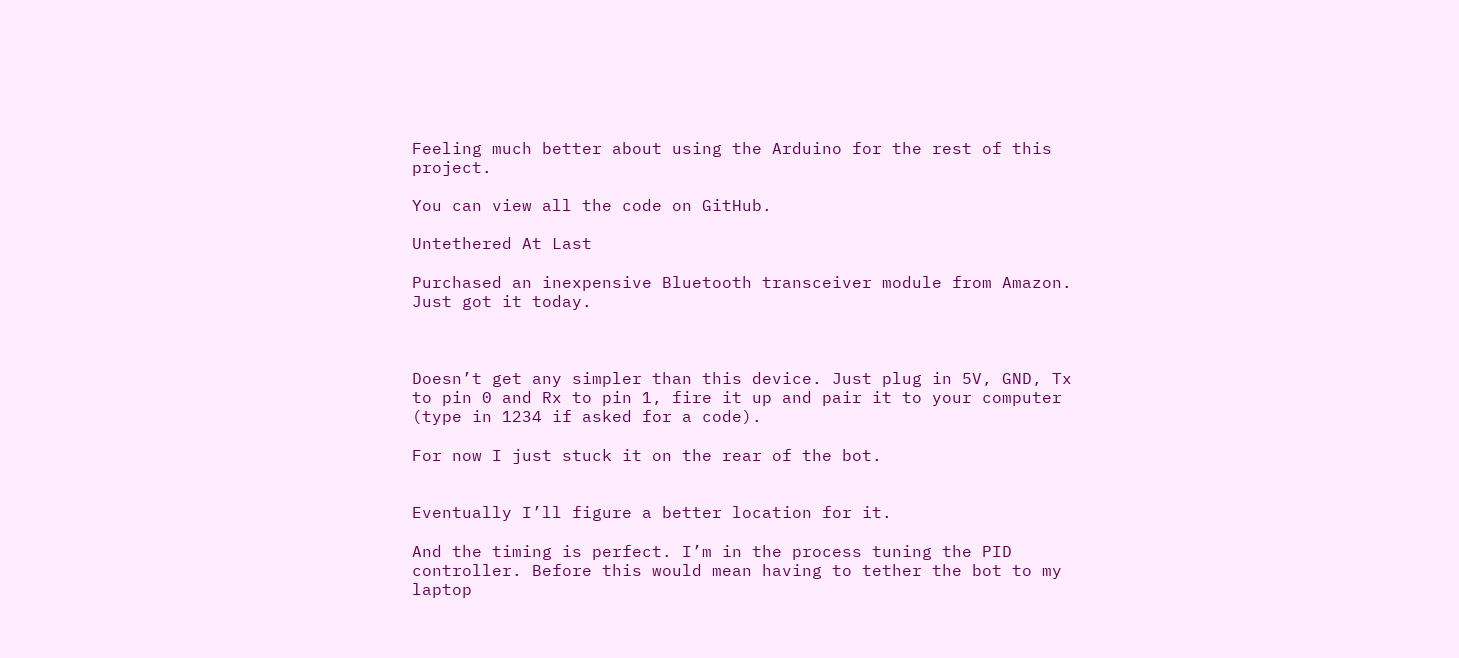Feeling much better about using the Arduino for the rest of this project.

You can view all the code on GitHub.

Untethered At Last

Purchased an inexpensive Bluetooth transceiver module from Amazon. Just got it today.



Doesn’t get any simpler than this device. Just plug in 5V, GND, Tx to pin 0 and Rx to pin 1, fire it up and pair it to your computer (type in 1234 if asked for a code).

For now I just stuck it on the rear of the bot.


Eventually I’ll figure a better location for it.

And the timing is perfect. I’m in the process tuning the PID controller. Before this would mean having to tether the bot to my laptop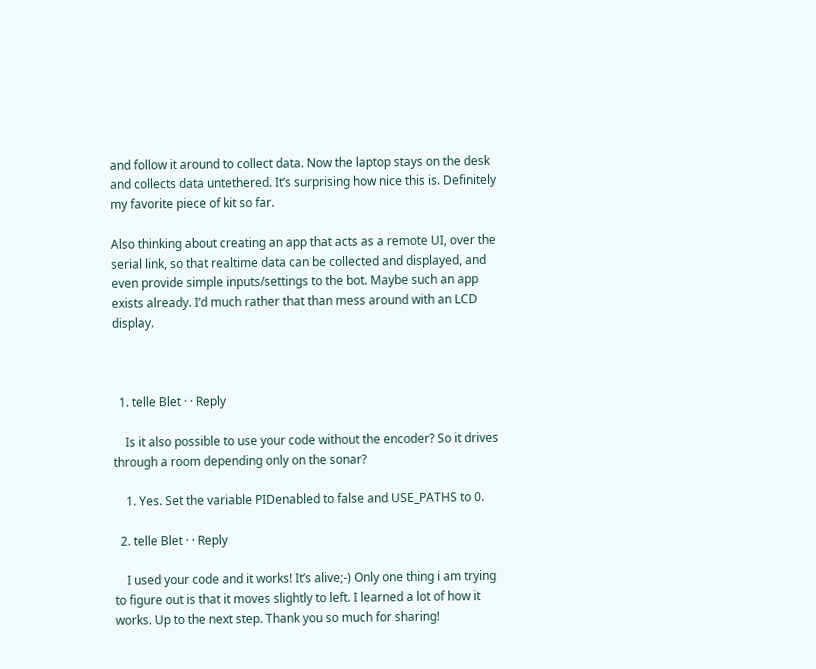and follow it around to collect data. Now the laptop stays on the desk and collects data untethered. It’s surprising how nice this is. Definitely my favorite piece of kit so far.

Also thinking about creating an app that acts as a remote UI, over the serial link, so that realtime data can be collected and displayed, and even provide simple inputs/settings to the bot. Maybe such an app exists already. I’d much rather that than mess around with an LCD display.



  1. telle Blet · · Reply

    Is it also possible to use your code without the encoder? So it drives through a room depending only on the sonar?

    1. Yes. Set the variable PIDenabled to false and USE_PATHS to 0.

  2. telle Blet · · Reply

    I used your code and it works! It’s alive;-) Only one thing i am trying to figure out is that it moves slightly to left. I learned a lot of how it works. Up to the next step. Thank you so much for sharing!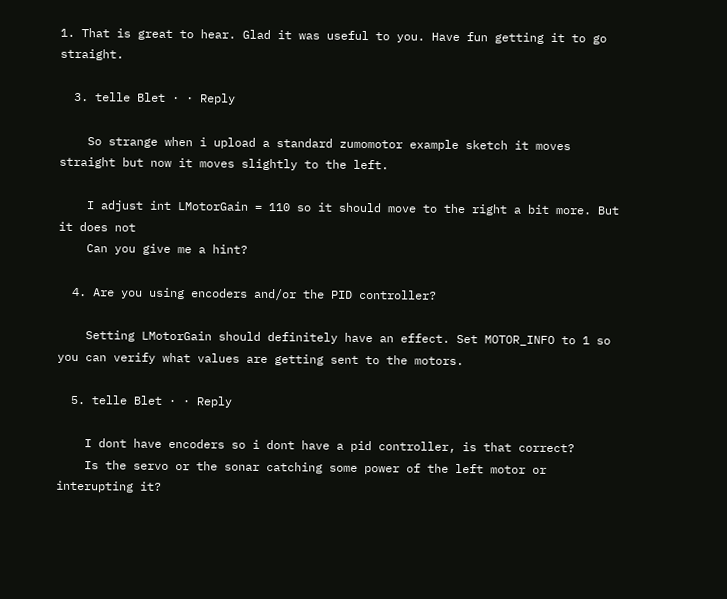1. That is great to hear. Glad it was useful to you. Have fun getting it to go straight.

  3. telle Blet · · Reply

    So strange when i upload a standard zumomotor example sketch it moves straight but now it moves slightly to the left.

    I adjust int LMotorGain = 110 so it should move to the right a bit more. But it does not
    Can you give me a hint?

  4. Are you using encoders and/or the PID controller?

    Setting LMotorGain should definitely have an effect. Set MOTOR_INFO to 1 so you can verify what values are getting sent to the motors.

  5. telle Blet · · Reply

    I dont have encoders so i dont have a pid controller, is that correct?
    Is the servo or the sonar catching some power of the left motor or interupting it?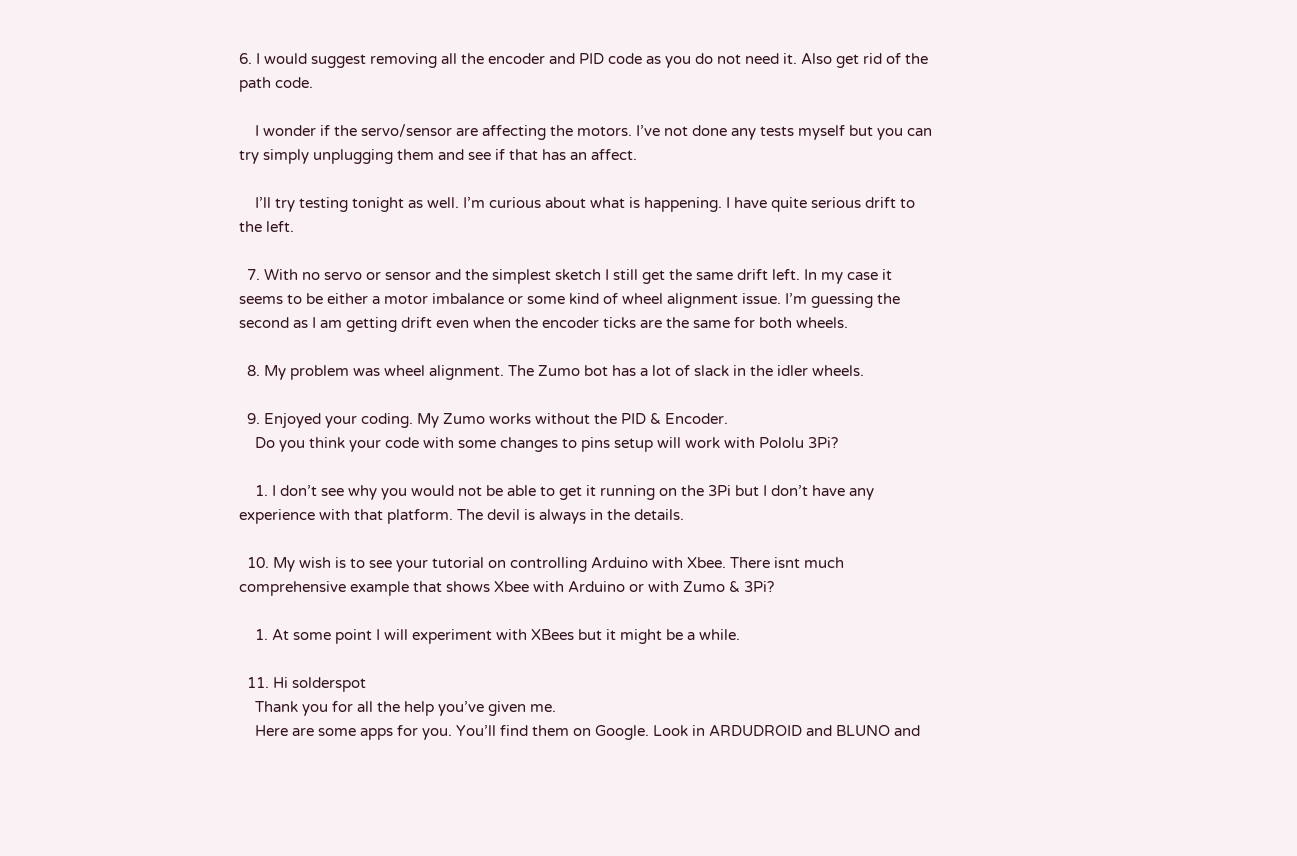6. I would suggest removing all the encoder and PID code as you do not need it. Also get rid of the path code.

    I wonder if the servo/sensor are affecting the motors. I’ve not done any tests myself but you can try simply unplugging them and see if that has an affect.

    I’ll try testing tonight as well. I’m curious about what is happening. I have quite serious drift to the left.

  7. With no servo or sensor and the simplest sketch I still get the same drift left. In my case it seems to be either a motor imbalance or some kind of wheel alignment issue. I’m guessing the second as I am getting drift even when the encoder ticks are the same for both wheels.

  8. My problem was wheel alignment. The Zumo bot has a lot of slack in the idler wheels.

  9. Enjoyed your coding. My Zumo works without the PID & Encoder.
    Do you think your code with some changes to pins setup will work with Pololu 3Pi?

    1. I don’t see why you would not be able to get it running on the 3Pi but I don’t have any experience with that platform. The devil is always in the details.

  10. My wish is to see your tutorial on controlling Arduino with Xbee. There isnt much comprehensive example that shows Xbee with Arduino or with Zumo & 3Pi?

    1. At some point I will experiment with XBees but it might be a while.

  11. Hi solderspot
    Thank you for all the help you’ve given me.
    Here are some apps for you. You’ll find them on Google. Look in ARDUDROID and BLUNO and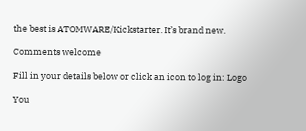the best is ATOMWARE/Kickstarter. It’s brand new.

Comments welcome

Fill in your details below or click an icon to log in: Logo

You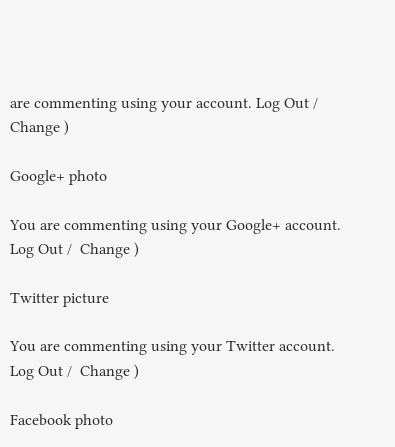are commenting using your account. Log Out /  Change )

Google+ photo

You are commenting using your Google+ account. Log Out /  Change )

Twitter picture

You are commenting using your Twitter account. Log Out /  Change )

Facebook photo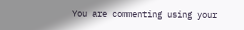You are commenting using your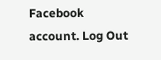Facebook account. Log Out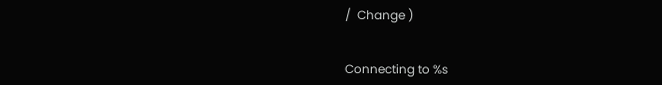/  Change )


Connecting to %s